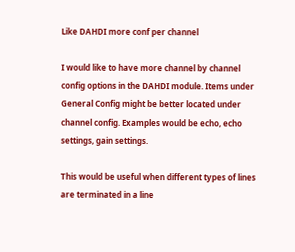Like DAHDI more conf per channel

I would like to have more channel by channel config options in the DAHDI module. Items under General Config might be better located under channel config. Examples would be echo, echo settings, gain settings.

This would be useful when different types of lines are terminated in a line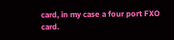card, in my case a four port FXO card.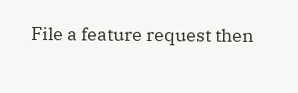File a feature request then